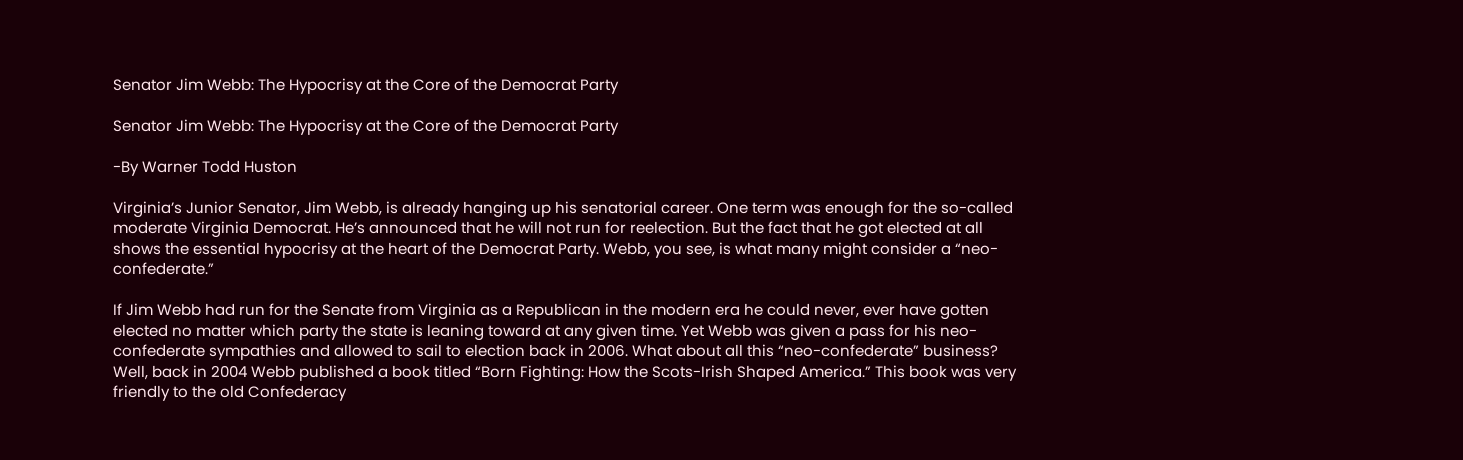Senator Jim Webb: The Hypocrisy at the Core of the Democrat Party

Senator Jim Webb: The Hypocrisy at the Core of the Democrat Party

-By Warner Todd Huston

Virginia’s Junior Senator, Jim Webb, is already hanging up his senatorial career. One term was enough for the so-called moderate Virginia Democrat. He’s announced that he will not run for reelection. But the fact that he got elected at all shows the essential hypocrisy at the heart of the Democrat Party. Webb, you see, is what many might consider a “neo-confederate.”

If Jim Webb had run for the Senate from Virginia as a Republican in the modern era he could never, ever have gotten elected no matter which party the state is leaning toward at any given time. Yet Webb was given a pass for his neo-confederate sympathies and allowed to sail to election back in 2006. What about all this “neo-confederate” business? Well, back in 2004 Webb published a book titled “Born Fighting: How the Scots-Irish Shaped America.” This book was very friendly to the old Confederacy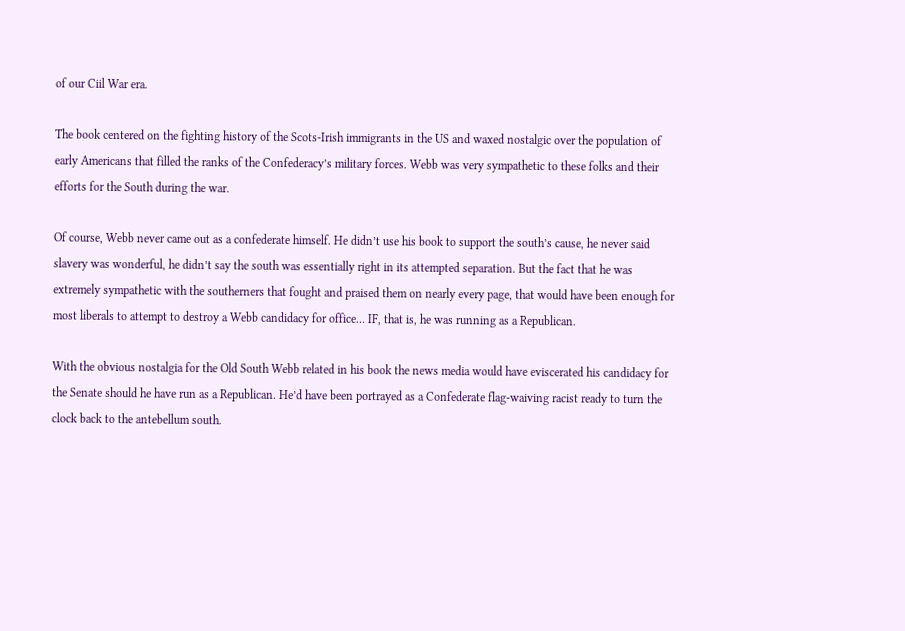of our Ciil War era.

The book centered on the fighting history of the Scots-Irish immigrants in the US and waxed nostalgic over the population of early Americans that filled the ranks of the Confederacy’s military forces. Webb was very sympathetic to these folks and their efforts for the South during the war.

Of course, Webb never came out as a confederate himself. He didn’t use his book to support the south’s cause, he never said slavery was wonderful, he didn’t say the south was essentially right in its attempted separation. But the fact that he was extremely sympathetic with the southerners that fought and praised them on nearly every page, that would have been enough for most liberals to attempt to destroy a Webb candidacy for office… IF, that is, he was running as a Republican.

With the obvious nostalgia for the Old South Webb related in his book the news media would have eviscerated his candidacy for the Senate should he have run as a Republican. He’d have been portrayed as a Confederate flag-waiving racist ready to turn the clock back to the antebellum south.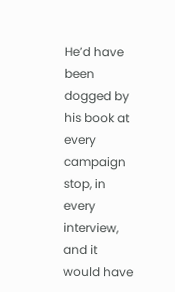He’d have been dogged by his book at every campaign stop, in every interview, and it would have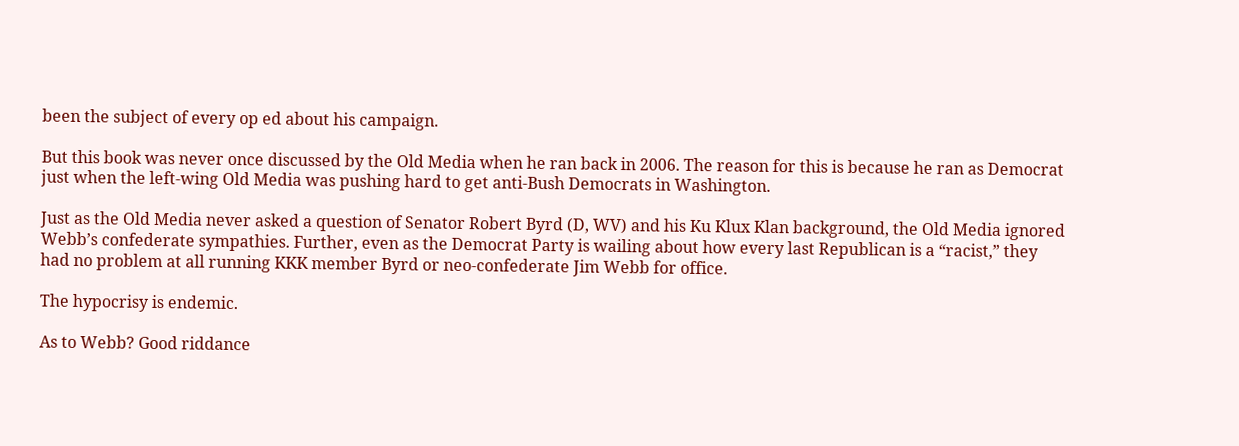been the subject of every op ed about his campaign.

But this book was never once discussed by the Old Media when he ran back in 2006. The reason for this is because he ran as Democrat just when the left-wing Old Media was pushing hard to get anti-Bush Democrats in Washington.

Just as the Old Media never asked a question of Senator Robert Byrd (D, WV) and his Ku Klux Klan background, the Old Media ignored Webb’s confederate sympathies. Further, even as the Democrat Party is wailing about how every last Republican is a “racist,” they had no problem at all running KKK member Byrd or neo-confederate Jim Webb for office.

The hypocrisy is endemic.

As to Webb? Good riddance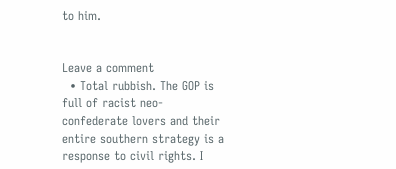to him.


Leave a comment
  • Total rubbish. The GOP is full of racist neo-confederate lovers and their entire southern strategy is a response to civil rights. I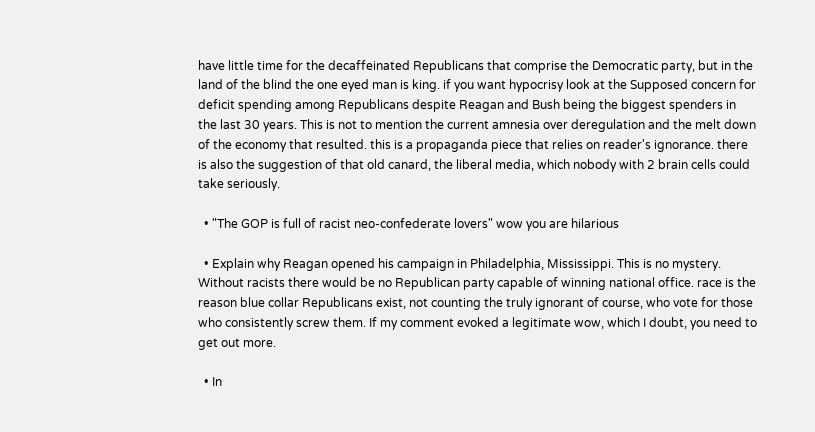have little time for the decaffeinated Republicans that comprise the Democratic party, but in the land of the blind the one eyed man is king. if you want hypocrisy look at the Supposed concern for deficit spending among Republicans despite Reagan and Bush being the biggest spenders in the last 30 years. This is not to mention the current amnesia over deregulation and the melt down of the economy that resulted. this is a propaganda piece that relies on reader's ignorance. there is also the suggestion of that old canard, the liberal media, which nobody with 2 brain cells could take seriously.

  • "The GOP is full of racist neo-confederate lovers" wow you are hilarious

  • Explain why Reagan opened his campaign in Philadelphia, Mississippi. This is no mystery. Without racists there would be no Republican party capable of winning national office. race is the reason blue collar Republicans exist, not counting the truly ignorant of course, who vote for those who consistently screw them. If my comment evoked a legitimate wow, which I doubt, you need to get out more.

  • In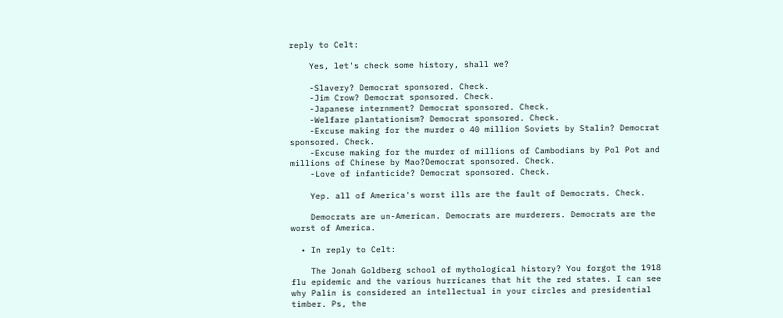reply to Celt:

    Yes, let's check some history, shall we?

    -Slavery? Democrat sponsored. Check.
    -Jim Crow? Democrat sponsored. Check.
    -Japanese internment? Democrat sponsored. Check.
    -Welfare plantationism? Democrat sponsored. Check.
    -Excuse making for the murder o 40 million Soviets by Stalin? Democrat sponsored. Check.
    -Excuse making for the murder of millions of Cambodians by Pol Pot and millions of Chinese by Mao?Democrat sponsored. Check.
    -Love of infanticide? Democrat sponsored. Check.

    Yep. all of America's worst ills are the fault of Democrats. Check.

    Democrats are un-American. Democrats are murderers. Democrats are the worst of America.

  • In reply to Celt:

    The Jonah Goldberg school of mythological history? You forgot the 1918 flu epidemic and the various hurricanes that hit the red states. I can see why Palin is considered an intellectual in your circles and presidential timber. Ps, the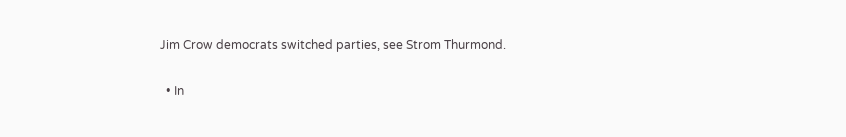Jim Crow democrats switched parties, see Strom Thurmond.

  • In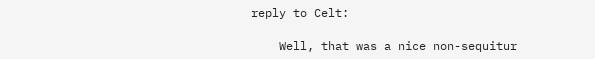reply to Celt:

    Well, that was a nice non-sequitur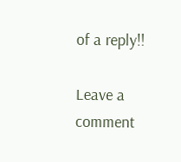of a reply!!

Leave a comment